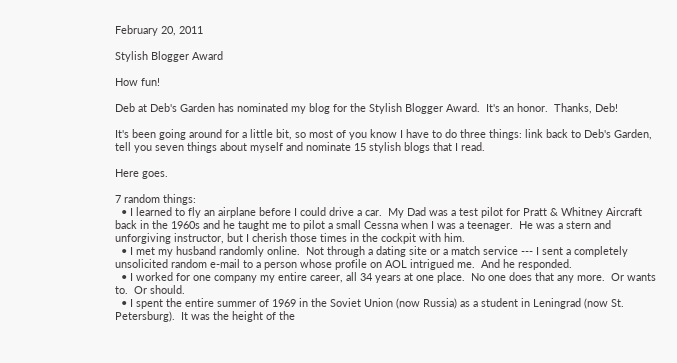February 20, 2011

Stylish Blogger Award

How fun!

Deb at Deb's Garden has nominated my blog for the Stylish Blogger Award.  It's an honor.  Thanks, Deb!

It's been going around for a little bit, so most of you know I have to do three things: link back to Deb's Garden, tell you seven things about myself and nominate 15 stylish blogs that I read.

Here goes.

7 random things:
  • I learned to fly an airplane before I could drive a car.  My Dad was a test pilot for Pratt & Whitney Aircraft back in the 1960s and he taught me to pilot a small Cessna when I was a teenager.  He was a stern and unforgiving instructor, but I cherish those times in the cockpit with him.
  • I met my husband randomly online.  Not through a dating site or a match service --- I sent a completely unsolicited random e-mail to a person whose profile on AOL intrigued me.  And he responded.
  • I worked for one company my entire career, all 34 years at one place.  No one does that any more.  Or wants to.  Or should.
  • I spent the entire summer of 1969 in the Soviet Union (now Russia) as a student in Leningrad (now St. Petersburg).  It was the height of the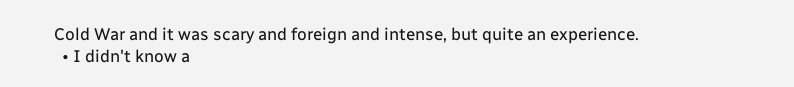Cold War and it was scary and foreign and intense, but quite an experience.
  • I didn't know a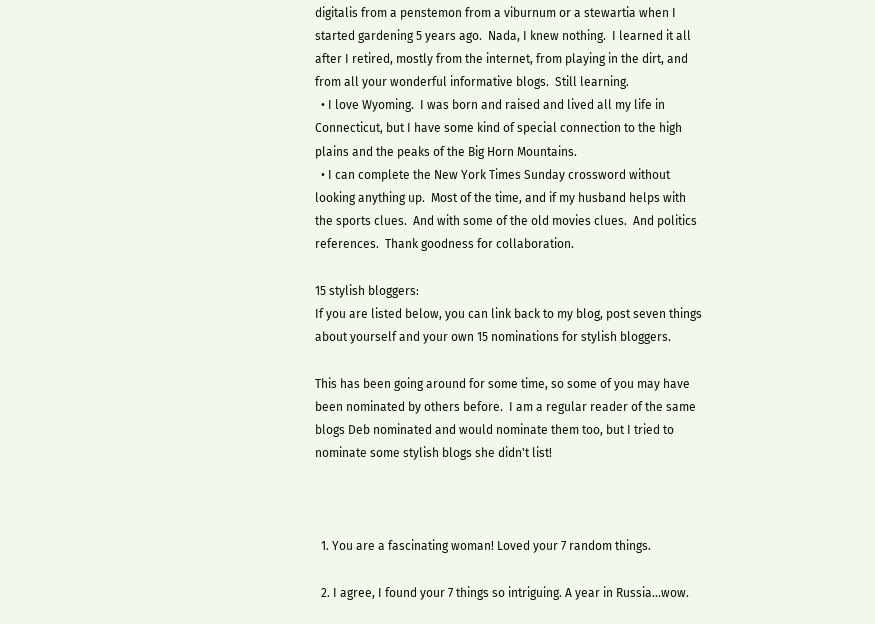digitalis from a penstemon from a viburnum or a stewartia when I started gardening 5 years ago.  Nada, I knew nothing.  I learned it all after I retired, mostly from the internet, from playing in the dirt, and from all your wonderful informative blogs.  Still learning.
  • I love Wyoming.  I was born and raised and lived all my life in Connecticut, but I have some kind of special connection to the high plains and the peaks of the Big Horn Mountains.
  • I can complete the New York Times Sunday crossword without looking anything up.  Most of the time, and if my husband helps with the sports clues.  And with some of the old movies clues.  And politics references.  Thank goodness for collaboration.

15 stylish bloggers:
If you are listed below, you can link back to my blog, post seven things about yourself and your own 15 nominations for stylish bloggers.

This has been going around for some time, so some of you may have been nominated by others before.  I am a regular reader of the same blogs Deb nominated and would nominate them too, but I tried to nominate some stylish blogs she didn't list!



  1. You are a fascinating woman! Loved your 7 random things.

  2. I agree, I found your 7 things so intriguing. A year in Russia...wow.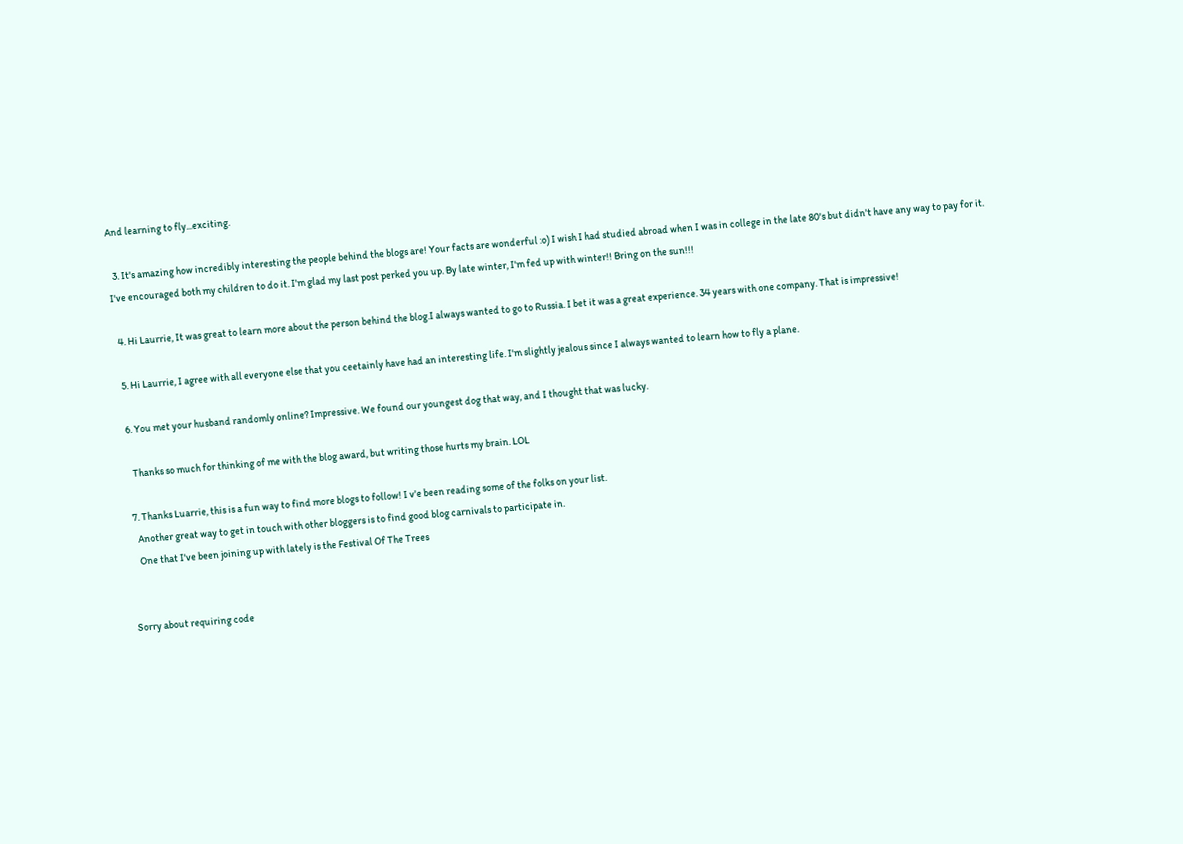And learning to fly...exciting.

  3. It's amazing how incredibly interesting the people behind the blogs are! Your facts are wonderful :o) I wish I had studied abroad when I was in college in the late 80's but didn't have any way to pay for it. I've encouraged both my children to do it. I'm glad my last post perked you up. By late winter, I'm fed up with winter!! Bring on the sun!!!

  4. Hi Laurrie, It was great to learn more about the person behind the blog.I always wanted to go to Russia. I bet it was a great experience. 34 years with one company. That is impressive!

  5. Hi Laurrie, I agree with all everyone else that you ceetainly have had an interesting life. I'm slightly jealous since I always wanted to learn how to fly a plane.

  6. You met your husband randomly online? Impressive. We found our youngest dog that way, and I thought that was lucky.

    Thanks so much for thinking of me with the blog award, but writing those hurts my brain. LOL

  7. Thanks Luarrie, this is a fun way to find more blogs to follow! I v'e been reading some of the folks on your list.
    Another great way to get in touch with other bloggers is to find good blog carnivals to participate in.
    One that I've been joining up with lately is the Festival Of The Trees


Sorry about requiring code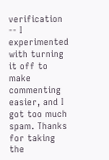verification -- I experimented with turning it off to make commenting easier, and I got too much spam. Thanks for taking the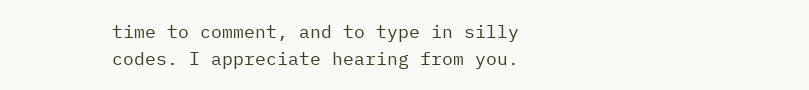time to comment, and to type in silly codes. I appreciate hearing from you.